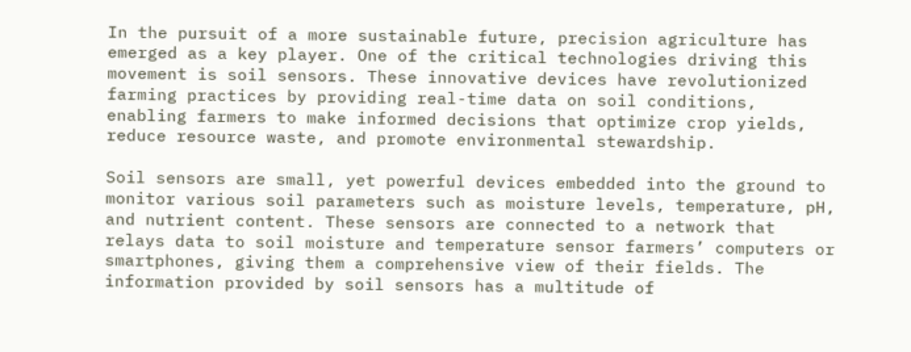In the pursuit of a more sustainable future, precision agriculture has emerged as a key player. One of the critical technologies driving this movement is soil sensors. These innovative devices have revolutionized farming practices by providing real-time data on soil conditions, enabling farmers to make informed decisions that optimize crop yields, reduce resource waste, and promote environmental stewardship.

Soil sensors are small, yet powerful devices embedded into the ground to monitor various soil parameters such as moisture levels, temperature, pH, and nutrient content. These sensors are connected to a network that relays data to soil moisture and temperature sensor farmers’ computers or smartphones, giving them a comprehensive view of their fields. The information provided by soil sensors has a multitude of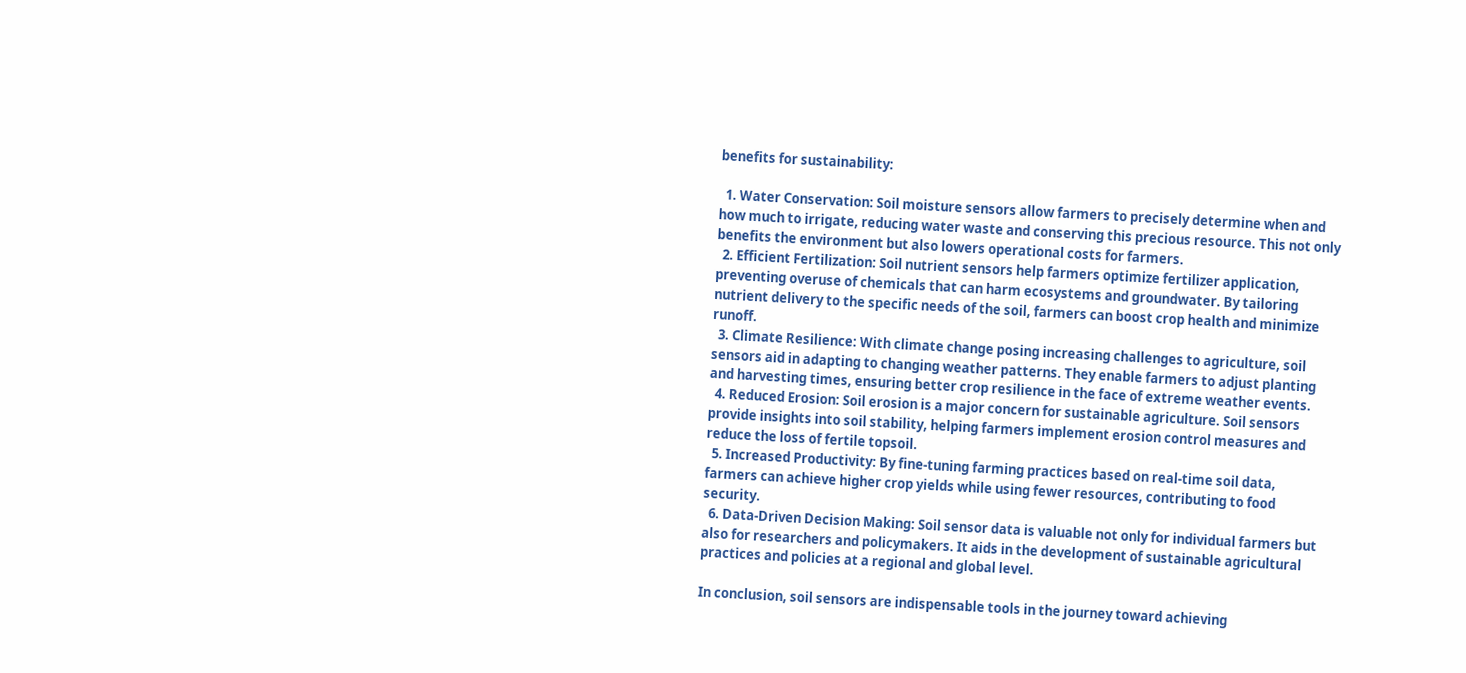benefits for sustainability:

  1. Water Conservation: Soil moisture sensors allow farmers to precisely determine when and how much to irrigate, reducing water waste and conserving this precious resource. This not only benefits the environment but also lowers operational costs for farmers.
  2. Efficient Fertilization: Soil nutrient sensors help farmers optimize fertilizer application, preventing overuse of chemicals that can harm ecosystems and groundwater. By tailoring nutrient delivery to the specific needs of the soil, farmers can boost crop health and minimize runoff.
  3. Climate Resilience: With climate change posing increasing challenges to agriculture, soil sensors aid in adapting to changing weather patterns. They enable farmers to adjust planting and harvesting times, ensuring better crop resilience in the face of extreme weather events.
  4. Reduced Erosion: Soil erosion is a major concern for sustainable agriculture. Soil sensors provide insights into soil stability, helping farmers implement erosion control measures and reduce the loss of fertile topsoil.
  5. Increased Productivity: By fine-tuning farming practices based on real-time soil data, farmers can achieve higher crop yields while using fewer resources, contributing to food security.
  6. Data-Driven Decision Making: Soil sensor data is valuable not only for individual farmers but also for researchers and policymakers. It aids in the development of sustainable agricultural practices and policies at a regional and global level.

In conclusion, soil sensors are indispensable tools in the journey toward achieving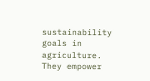sustainability goals in agriculture. They empower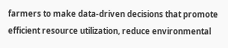farmers to make data-driven decisions that promote efficient resource utilization, reduce environmental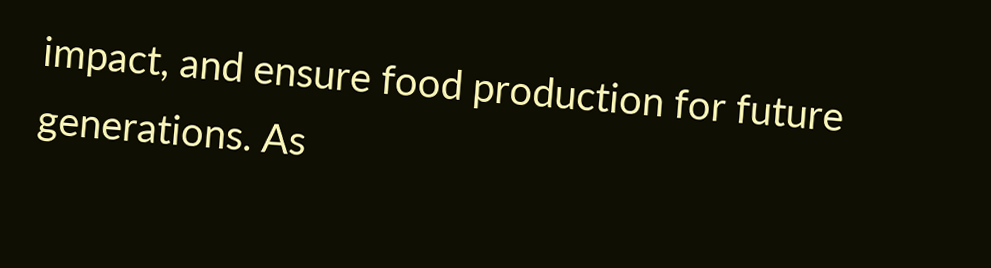impact, and ensure food production for future generations. As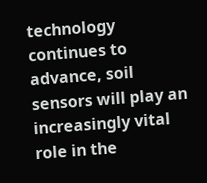technology continues to advance, soil sensors will play an increasingly vital role in the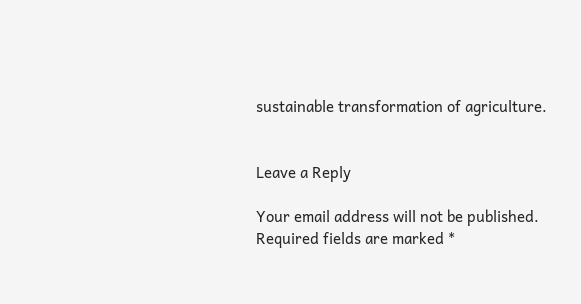sustainable transformation of agriculture.


Leave a Reply

Your email address will not be published. Required fields are marked *